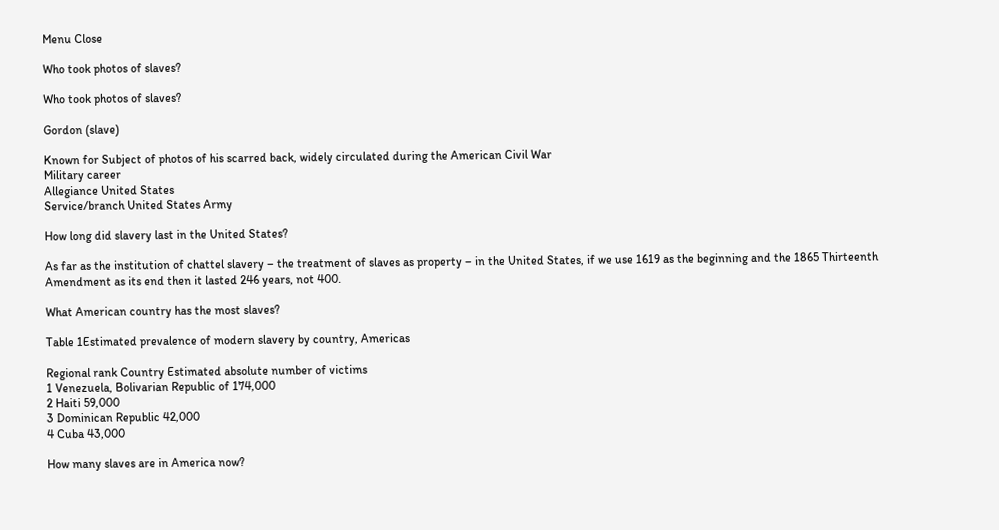Menu Close

Who took photos of slaves?

Who took photos of slaves?

Gordon (slave)

Known for Subject of photos of his scarred back, widely circulated during the American Civil War
Military career
Allegiance United States
Service/branch United States Army

How long did slavery last in the United States?

As far as the institution of chattel slavery – the treatment of slaves as property – in the United States, if we use 1619 as the beginning and the 1865 Thirteenth Amendment as its end then it lasted 246 years, not 400.

What American country has the most slaves?

Table 1Estimated prevalence of modern slavery by country, Americas

Regional rank Country Estimated absolute number of victims
1 Venezuela, Bolivarian Republic of 174,000
2 Haiti 59,000
3 Dominican Republic 42,000
4 Cuba 43,000

How many slaves are in America now?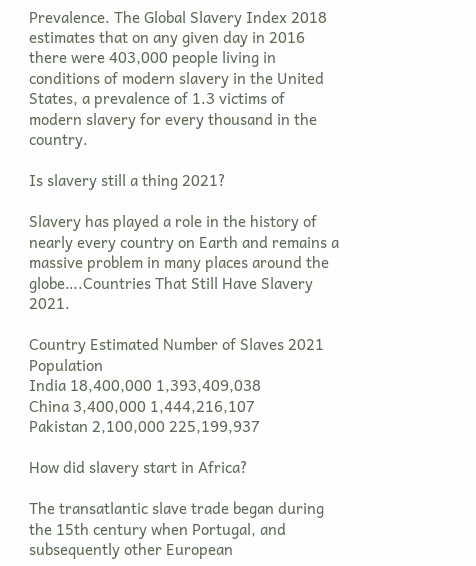Prevalence. The Global Slavery Index 2018 estimates that on any given day in 2016 there were 403,000 people living in conditions of modern slavery in the United States, a prevalence of 1.3 victims of modern slavery for every thousand in the country.

Is slavery still a thing 2021?

Slavery has played a role in the history of nearly every country on Earth and remains a massive problem in many places around the globe….Countries That Still Have Slavery 2021.

Country Estimated Number of Slaves 2021 Population
India 18,400,000 1,393,409,038
China 3,400,000 1,444,216,107
Pakistan 2,100,000 225,199,937

How did slavery start in Africa?

The transatlantic slave trade began during the 15th century when Portugal, and subsequently other European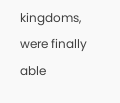kingdoms, were finally able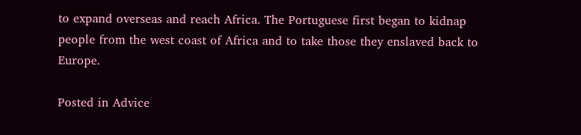to expand overseas and reach Africa. The Portuguese first began to kidnap people from the west coast of Africa and to take those they enslaved back to Europe.

Posted in Advice